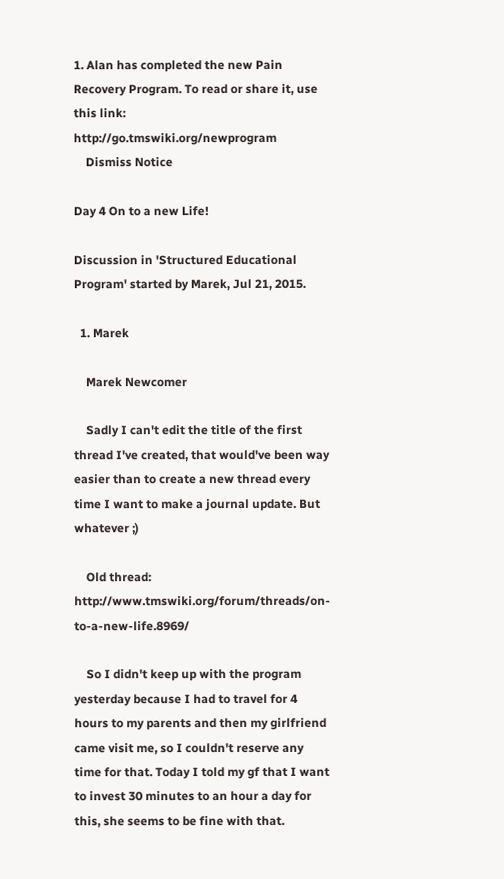1. Alan has completed the new Pain Recovery Program. To read or share it, use this link: http://go.tmswiki.org/newprogram
    Dismiss Notice

Day 4 On to a new Life!

Discussion in 'Structured Educational Program' started by Marek, Jul 21, 2015.

  1. Marek

    Marek Newcomer

    Sadly I can't edit the title of the first thread I've created, that would've been way easier than to create a new thread every time I want to make a journal update. But whatever ;)

    Old thread: http://www.tmswiki.org/forum/threads/on-to-a-new-life.8969/

    So I didn't keep up with the program yesterday because I had to travel for 4 hours to my parents and then my girlfriend came visit me, so I couldn't reserve any time for that. Today I told my gf that I want to invest 30 minutes to an hour a day for this, she seems to be fine with that.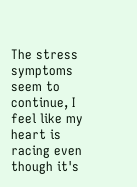The stress symptoms seem to continue, I feel like my heart is racing even though it's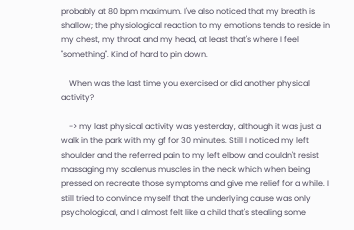probably at 80 bpm maximum. I've also noticed that my breath is shallow; the physiological reaction to my emotions tends to reside in my chest, my throat and my head, at least that's where I feel "something". Kind of hard to pin down.

    When was the last time you exercised or did another physical activity?

    -> my last physical activity was yesterday, although it was just a walk in the park with my gf for 30 minutes. Still I noticed my left shoulder and the referred pain to my left elbow and couldn't resist massaging my scalenus muscles in the neck which when being pressed on recreate those symptoms and give me relief for a while. I still tried to convince myself that the underlying cause was only psychological, and I almost felt like a child that's stealing some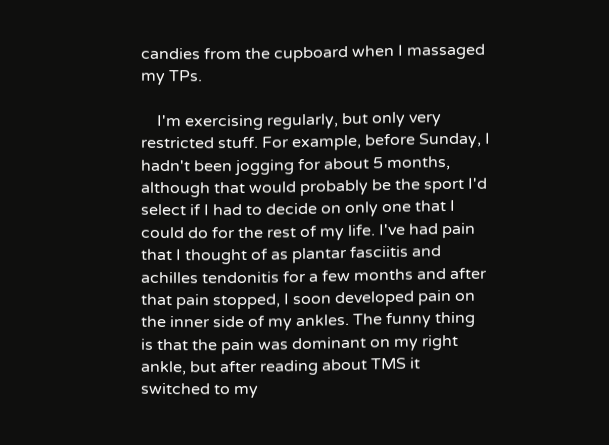candies from the cupboard when I massaged my TPs.

    I'm exercising regularly, but only very restricted stuff. For example, before Sunday, I hadn't been jogging for about 5 months, although that would probably be the sport I'd select if I had to decide on only one that I could do for the rest of my life. I've had pain that I thought of as plantar fasciitis and achilles tendonitis for a few months and after that pain stopped, I soon developed pain on the inner side of my ankles. The funny thing is that the pain was dominant on my right ankle, but after reading about TMS it switched to my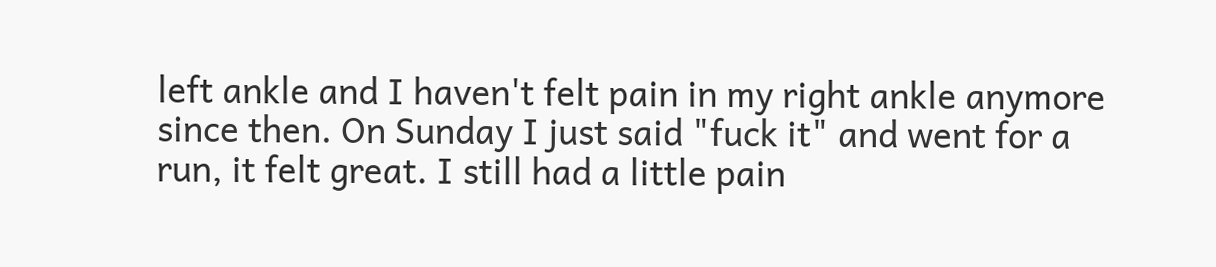left ankle and I haven't felt pain in my right ankle anymore since then. On Sunday I just said "fuck it" and went for a run, it felt great. I still had a little pain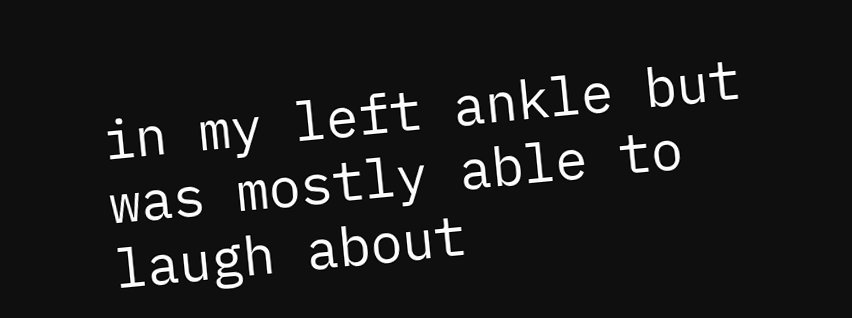in my left ankle but was mostly able to laugh about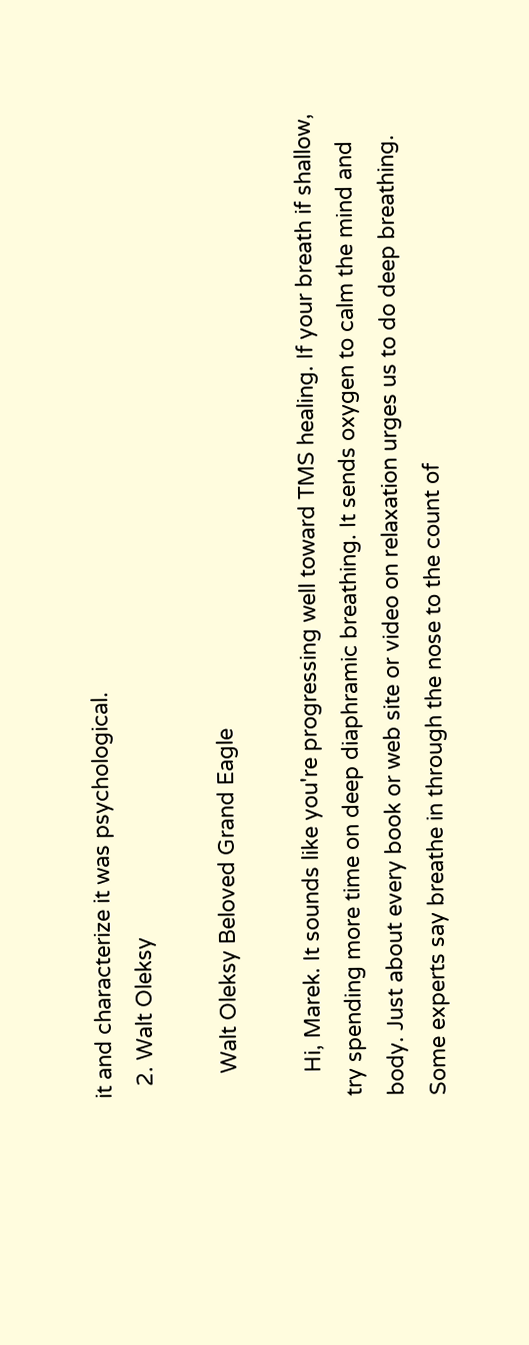it and characterize it was psychological.
  2. Walt Oleksy

    Walt Oleksy Beloved Grand Eagle

    Hi, Marek. It sounds like you're progressing well toward TMS healing. If your breath if shallow, try spending more time on deep diaphramic breathing. It sends oxygen to calm the mind and body. Just about every book or web site or video on relaxation urges us to do deep breathing. Some experts say breathe in through the nose to the count of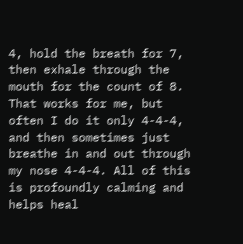4, hold the breath for 7, then exhale through the mouth for the count of 8. That works for me, but often I do it only 4-4-4, and then sometimes just breathe in and out through my nose 4-4-4. All of this is profoundly calming and helps heal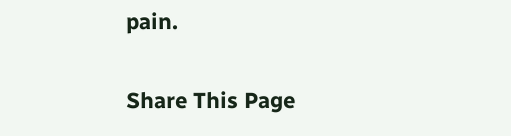pain.

Share This Page